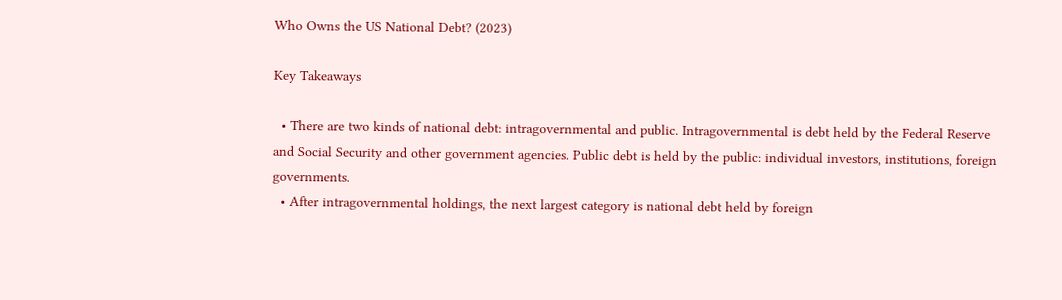Who Owns the US National Debt? (2023)

Key Takeaways

  • There are two kinds of national debt: intragovernmental and public. Intragovernmental is debt held by the Federal Reserve and Social Security and other government agencies. Public debt is held by the public: individual investors, institutions, foreign governments.
  • After intragovernmental holdings, the next largest category is national debt held by foreign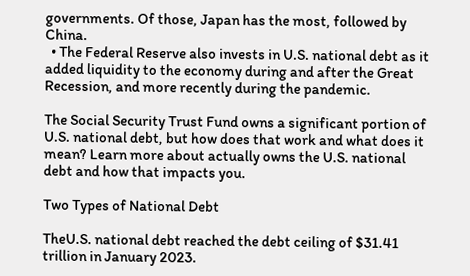governments. Of those, Japan has the most, followed by China.
  • The Federal Reserve also invests in U.S. national debt as it added liquidity to the economy during and after the Great Recession, and more recently during the pandemic.

The Social Security Trust Fund owns a significant portion of U.S. national debt, but how does that work and what does it mean? Learn more about actually owns the U.S. national debt and how that impacts you.

Two Types of National Debt

TheU.S. national debt reached the debt ceiling of $31.41 trillion in January 2023.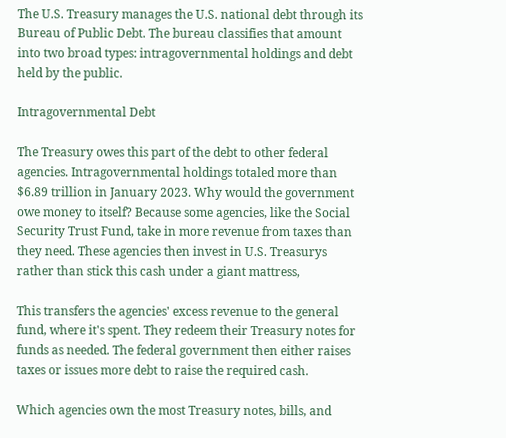The U.S. Treasury manages the U.S. national debt through its Bureau of Public Debt. The bureau classifies that amount into two broad types: intragovernmental holdings and debt held by the public.

Intragovernmental Debt

The Treasury owes this part of the debt to other federal agencies. Intragovernmental holdings totaled more than $6.89 trillion in January 2023. Why would the government owe money to itself? Because some agencies, like the Social Security Trust Fund, take in more revenue from taxes than they need. These agencies then invest in U.S. Treasurys rather than stick this cash under a giant mattress,

This transfers the agencies' excess revenue to the general fund, where it's spent. They redeem their Treasury notes for funds as needed. The federal government then either raises taxes or issues more debt to raise the required cash.

Which agencies own the most Treasury notes, bills, and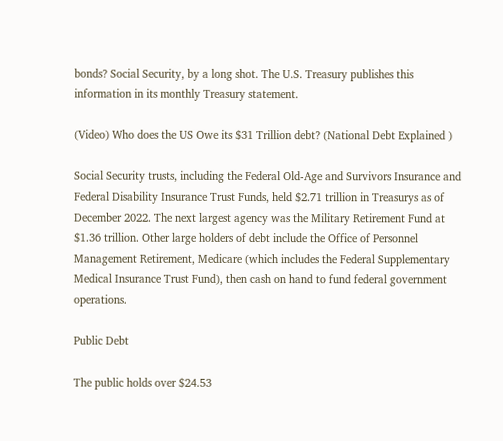bonds? Social Security, by a long shot. The U.S. Treasury publishes this information in its monthly Treasury statement.

(Video) Who does the US Owe its $31 Trillion debt? (National Debt Explained )

Social Security trusts, including the Federal Old-Age and Survivors Insurance and Federal Disability Insurance Trust Funds, held $2.71 trillion in Treasurys as of December 2022. The next largest agency was the Military Retirement Fund at $1.36 trillion. Other large holders of debt include the Office of Personnel Management Retirement, Medicare (which includes the Federal Supplementary Medical Insurance Trust Fund), then cash on hand to fund federal government operations.

Public Debt

The public holds over $24.53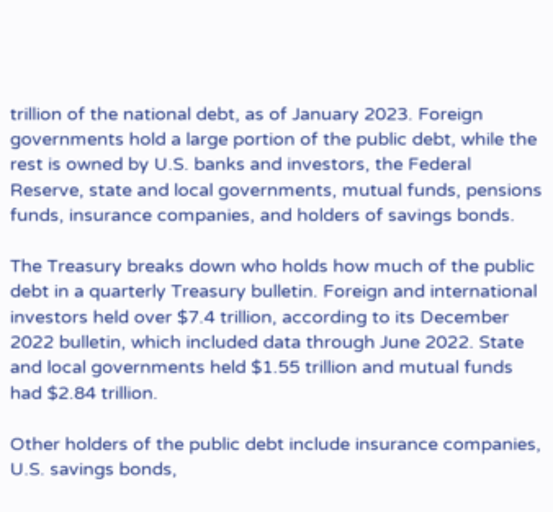trillion of the national debt, as of January 2023. Foreign governments hold a large portion of the public debt, while the rest is owned by U.S. banks and investors, the Federal Reserve, state and local governments, mutual funds, pensions funds, insurance companies, and holders of savings bonds.

The Treasury breaks down who holds how much of the public debt in a quarterly Treasury bulletin. Foreign and international investors held over $7.4 trillion, according to its December 2022 bulletin, which included data through June 2022. State and local governments held $1.55 trillion and mutual funds had $2.84 trillion.

Other holders of the public debt include insurance companies, U.S. savings bonds,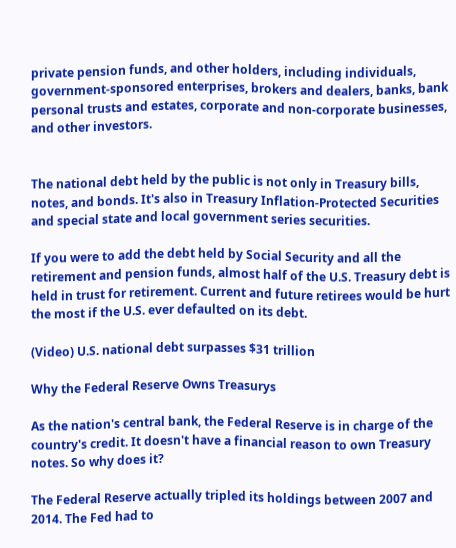private pension funds, and other holders, including individuals, government-sponsored enterprises, brokers and dealers, banks, bank personal trusts and estates, corporate and non-corporate businesses, and other investors.


The national debt held by the public is not only in Treasury bills, notes, and bonds. It's also in Treasury Inflation-Protected Securities and special state and local government series securities.

If you were to add the debt held by Social Security and all the retirement and pension funds, almost half of the U.S. Treasury debt is held in trust for retirement. Current and future retirees would be hurt the most if the U.S. ever defaulted on its debt.

(Video) U.S. national debt surpasses $31 trillion

Why the Federal Reserve Owns Treasurys

As the nation's central bank, the Federal Reserve is in charge of the country's credit. It doesn't have a financial reason to own Treasury notes. So why does it?

The Federal Reserve actually tripled its holdings between 2007 and 2014. The Fed had to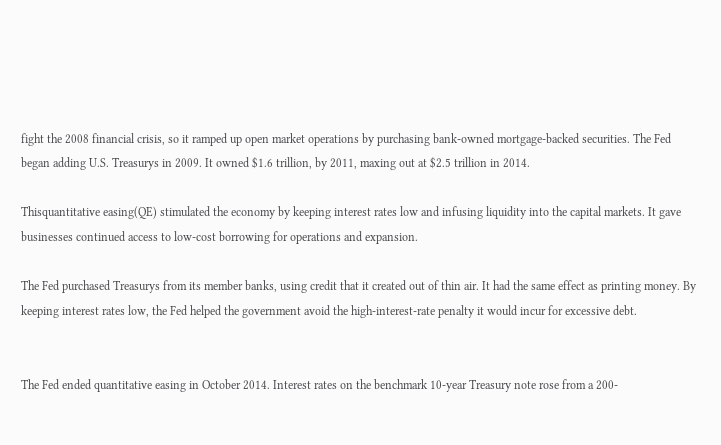fight the 2008 financial crisis, so it ramped up open market operations by purchasing bank-owned mortgage-backed securities. The Fed began adding U.S. Treasurys in 2009. It owned $1.6 trillion, by 2011, maxing out at $2.5 trillion in 2014.

Thisquantitative easing(QE) stimulated the economy by keeping interest rates low and infusing liquidity into the capital markets. It gave businesses continued access to low-cost borrowing for operations and expansion.

The Fed purchased Treasurys from its member banks, using credit that it created out of thin air. It had the same effect as printing money. By keeping interest rates low, the Fed helped the government avoid the high-interest-rate penalty it would incur for excessive debt.


The Fed ended quantitative easing in October 2014. Interest rates on the benchmark 10-year Treasury note rose from a 200-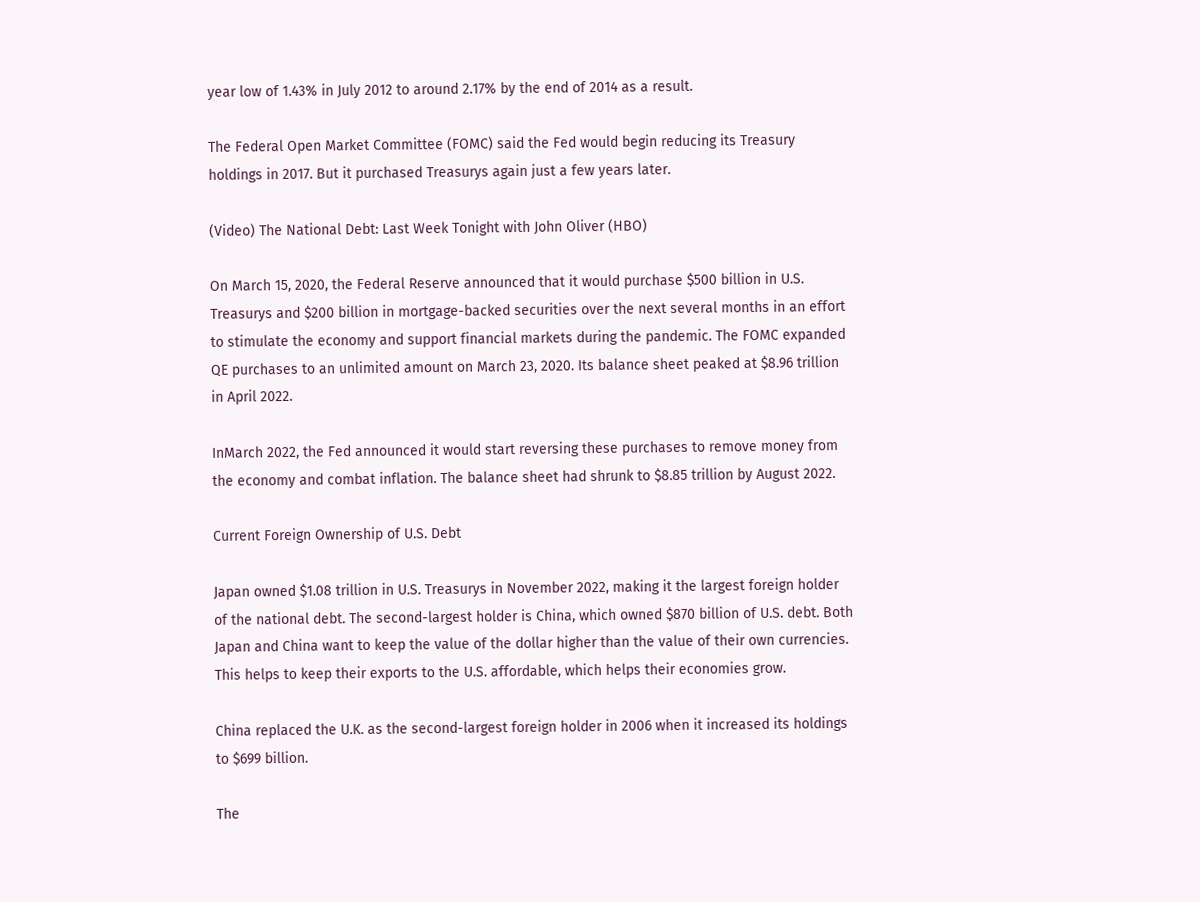year low of 1.43% in July 2012 to around 2.17% by the end of 2014 as a result.

The Federal Open Market Committee (FOMC) said the Fed would begin reducing its Treasury holdings in 2017. But it purchased Treasurys again just a few years later.

(Video) The National Debt: Last Week Tonight with John Oliver (HBO)

On March 15, 2020, the Federal Reserve announced that it would purchase $500 billion in U.S. Treasurys and $200 billion in mortgage-backed securities over the next several months in an effort to stimulate the economy and support financial markets during the pandemic. The FOMC expanded QE purchases to an unlimited amount on March 23, 2020. Its balance sheet peaked at $8.96 trillion in April 2022.

InMarch 2022, the Fed announced it would start reversing these purchases to remove money from the economy and combat inflation. The balance sheet had shrunk to $8.85 trillion by August 2022.

Current Foreign Ownership of U.S. Debt

Japan owned $1.08 trillion in U.S. Treasurys in November 2022, making it the largest foreign holder of the national debt. The second-largest holder is China, which owned $870 billion of U.S. debt. Both Japan and China want to keep the value of the dollar higher than the value of their own currencies. This helps to keep their exports to the U.S. affordable, which helps their economies grow.

China replaced the U.K. as the second-largest foreign holder in 2006 when it increased its holdings to $699 billion.

The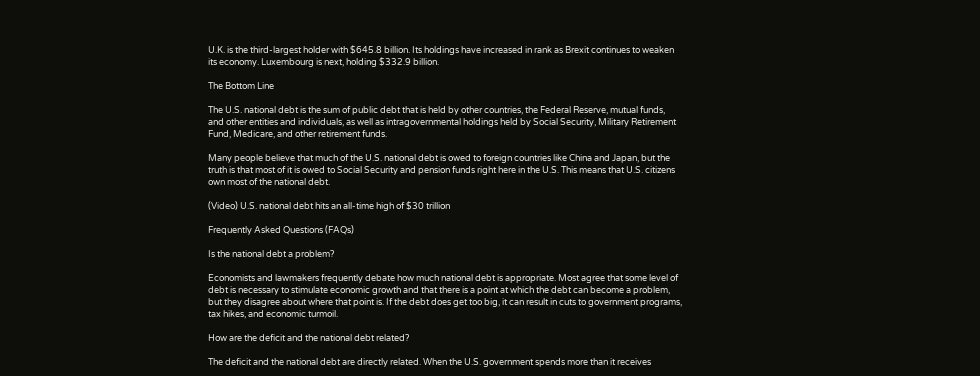U.K. is the third-largest holder with $645.8 billion. Its holdings have increased in rank as Brexit continues to weaken its economy. Luxembourg is next, holding $332.9 billion.

The Bottom Line

The U.S. national debt is the sum of public debt that is held by other countries, the Federal Reserve, mutual funds, and other entities and individuals, as well as intragovernmental holdings held by Social Security, Military Retirement Fund, Medicare, and other retirement funds.

Many people believe that much of the U.S. national debt is owed to foreign countries like China and Japan, but the truth is that most of it is owed to Social Security and pension funds right here in the U.S. This means that U.S. citizens own most of the national debt.

(Video) U.S. national debt hits an all-time high of $30 trillion

Frequently Asked Questions (FAQs)

Is the national debt a problem?

Economists and lawmakers frequently debate how much national debt is appropriate. Most agree that some level of debt is necessary to stimulate economic growth and that there is a point at which the debt can become a problem, but they disagree about where that point is. If the debt does get too big, it can result in cuts to government programs, tax hikes, and economic turmoil.

How are the deficit and the national debt related?

The deficit and the national debt are directly related. When the U.S. government spends more than it receives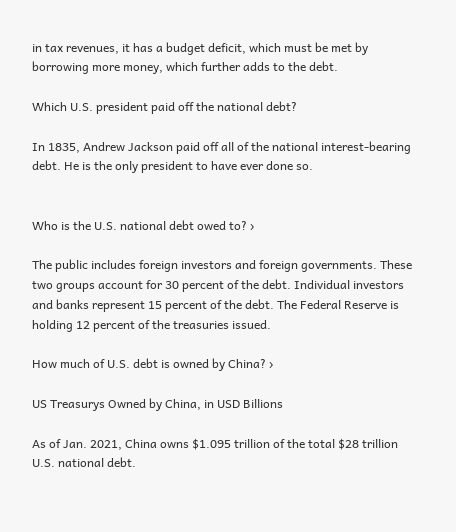in tax revenues, it has a budget deficit, which must be met by borrowing more money, which further adds to the debt.

Which U.S. president paid off the national debt?

In 1835, Andrew Jackson paid off all of the national interest-bearing debt. He is the only president to have ever done so.


Who is the U.S. national debt owed to? ›

The public includes foreign investors and foreign governments. These two groups account for 30 percent of the debt. Individual investors and banks represent 15 percent of the debt. The Federal Reserve is holding 12 percent of the treasuries issued.

How much of U.S. debt is owned by China? ›

US Treasurys Owned by China, in USD Billions

As of Jan. 2021, China owns $1.095 trillion of the total $28 trillion U.S. national debt.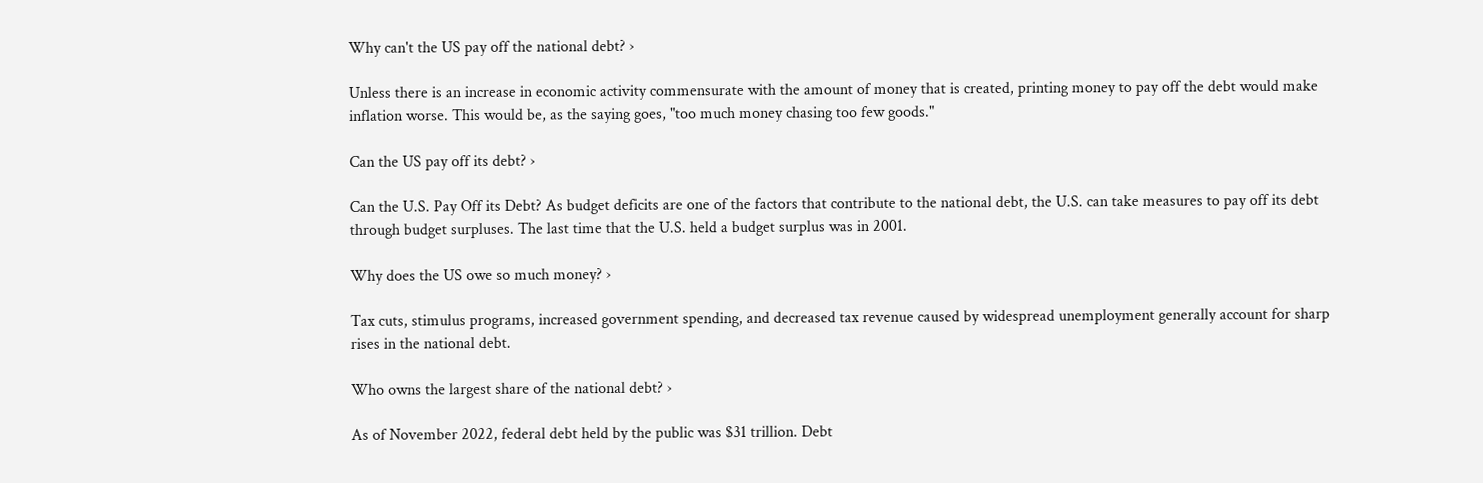Why can't the US pay off the national debt? ›

Unless there is an increase in economic activity commensurate with the amount of money that is created, printing money to pay off the debt would make inflation worse. This would be, as the saying goes, "too much money chasing too few goods."

Can the US pay off its debt? ›

Can the U.S. Pay Off its Debt? As budget deficits are one of the factors that contribute to the national debt, the U.S. can take measures to pay off its debt through budget surpluses. The last time that the U.S. held a budget surplus was in 2001.

Why does the US owe so much money? ›

Tax cuts, stimulus programs, increased government spending, and decreased tax revenue caused by widespread unemployment generally account for sharp rises in the national debt.

Who owns the largest share of the national debt? ›

As of November 2022, federal debt held by the public was $31 trillion. Debt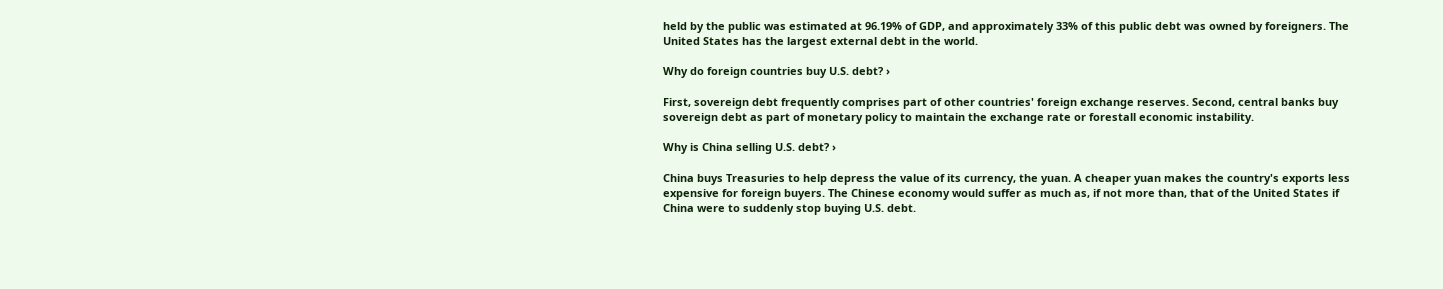held by the public was estimated at 96.19% of GDP, and approximately 33% of this public debt was owned by foreigners. The United States has the largest external debt in the world.

Why do foreign countries buy U.S. debt? ›

First, sovereign debt frequently comprises part of other countries' foreign exchange reserves. Second, central banks buy sovereign debt as part of monetary policy to maintain the exchange rate or forestall economic instability.

Why is China selling U.S. debt? ›

China buys Treasuries to help depress the value of its currency, the yuan. A cheaper yuan makes the country's exports less expensive for foreign buyers. The Chinese economy would suffer as much as, if not more than, that of the United States if China were to suddenly stop buying U.S. debt.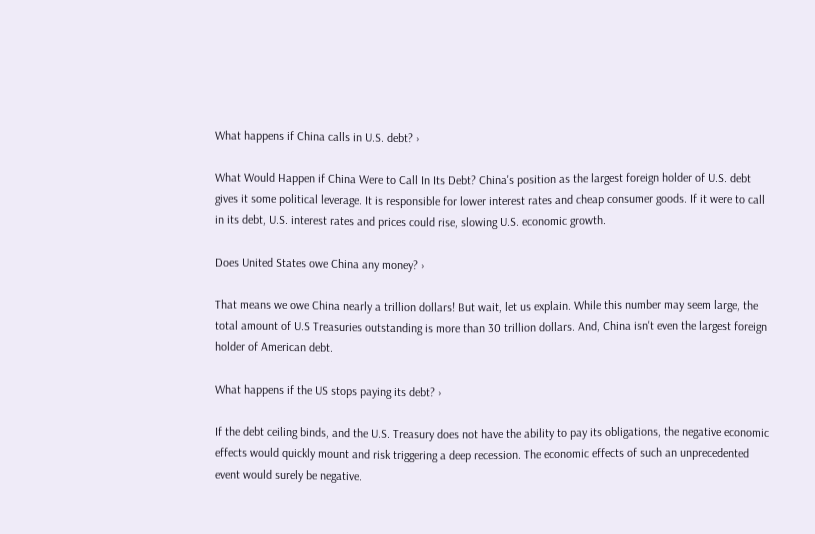What happens if China calls in U.S. debt? ›

What Would Happen if China Were to Call In Its Debt? China's position as the largest foreign holder of U.S. debt gives it some political leverage. It is responsible for lower interest rates and cheap consumer goods. If it were to call in its debt, U.S. interest rates and prices could rise, slowing U.S. economic growth.

Does United States owe China any money? ›

That means we owe China nearly a trillion dollars! But wait, let us explain. While this number may seem large, the total amount of U.S Treasuries outstanding is more than 30 trillion dollars. And, China isn't even the largest foreign holder of American debt.

What happens if the US stops paying its debt? ›

If the debt ceiling binds, and the U.S. Treasury does not have the ability to pay its obligations, the negative economic effects would quickly mount and risk triggering a deep recession. The economic effects of such an unprecedented event would surely be negative.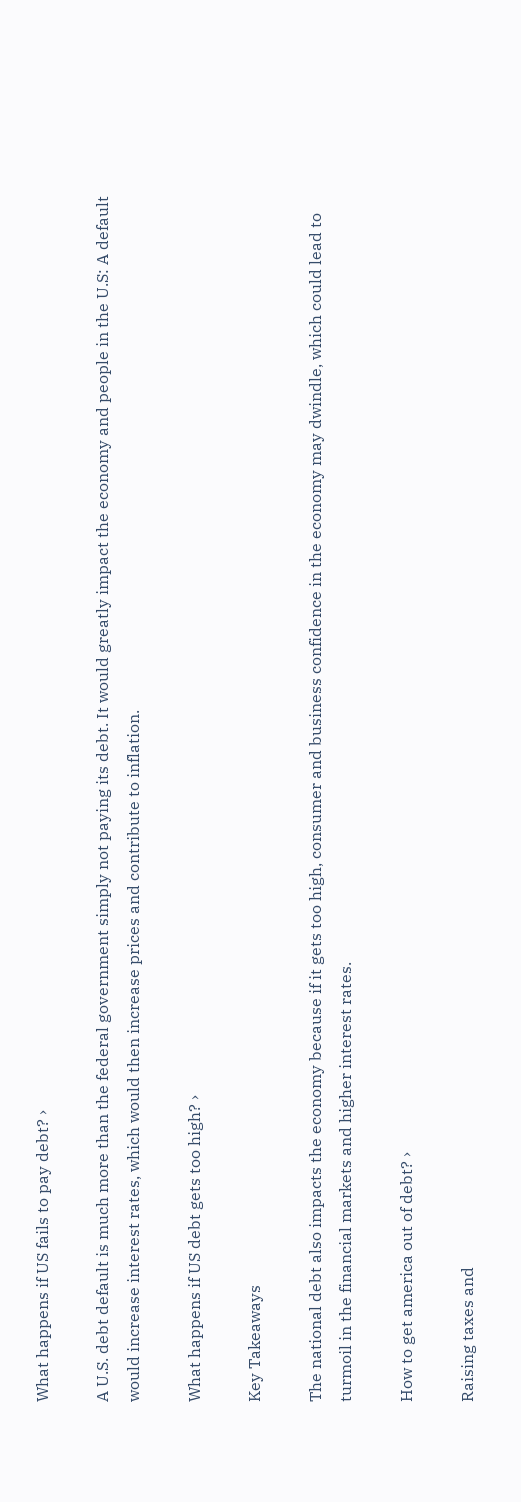What happens if US fails to pay debt? ›

A U.S. debt default is much more than the federal government simply not paying its debt. It would greatly impact the economy and people in the U.S: A default would increase interest rates, which would then increase prices and contribute to inflation.

What happens if US debt gets too high? ›

Key Takeaways

The national debt also impacts the economy because if it gets too high, consumer and business confidence in the economy may dwindle, which could lead to turmoil in the financial markets and higher interest rates.

How to get america out of debt? ›

Raising taxes and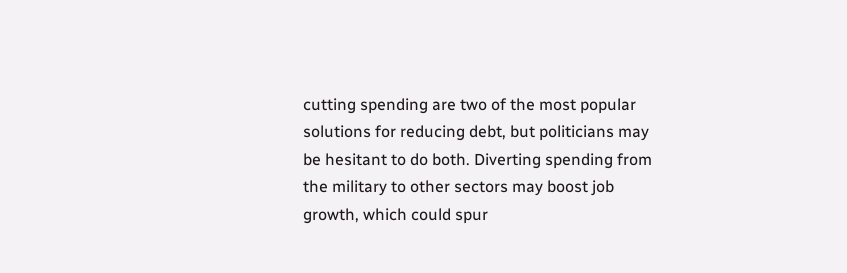cutting spending are two of the most popular solutions for reducing debt, but politicians may be hesitant to do both. Diverting spending from the military to other sectors may boost job growth, which could spur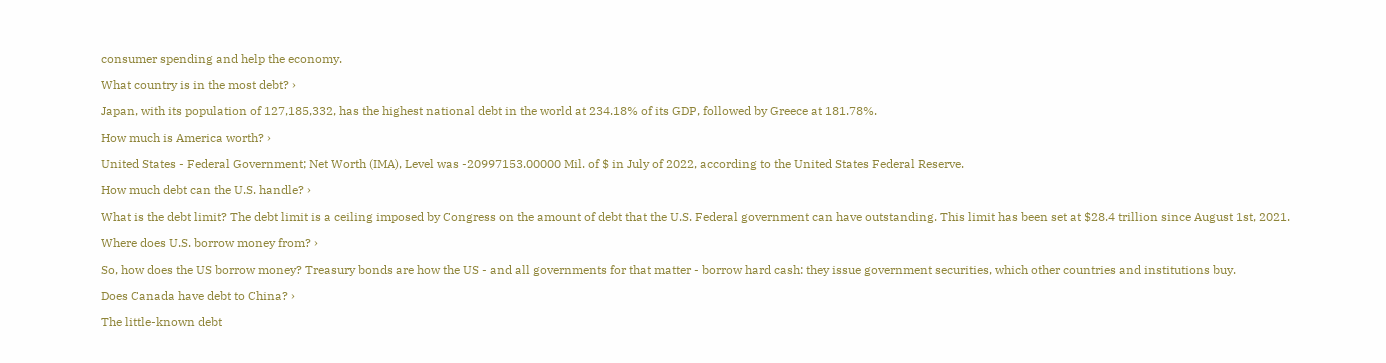consumer spending and help the economy.

What country is in the most debt? ›

Japan, with its population of 127,185,332, has the highest national debt in the world at 234.18% of its GDP, followed by Greece at 181.78%.

How much is America worth? ›

United States - Federal Government; Net Worth (IMA), Level was -20997153.00000 Mil. of $ in July of 2022, according to the United States Federal Reserve.

How much debt can the U.S. handle? ›

What is the debt limit? The debt limit is a ceiling imposed by Congress on the amount of debt that the U.S. Federal government can have outstanding. This limit has been set at $28.4 trillion since August 1st, 2021.

Where does U.S. borrow money from? ›

So, how does the US borrow money? Treasury bonds are how the US - and all governments for that matter - borrow hard cash: they issue government securities, which other countries and institutions buy.

Does Canada have debt to China? ›

The little-known debt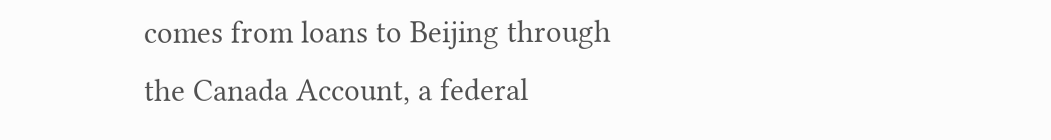comes from loans to Beijing through the Canada Account, a federal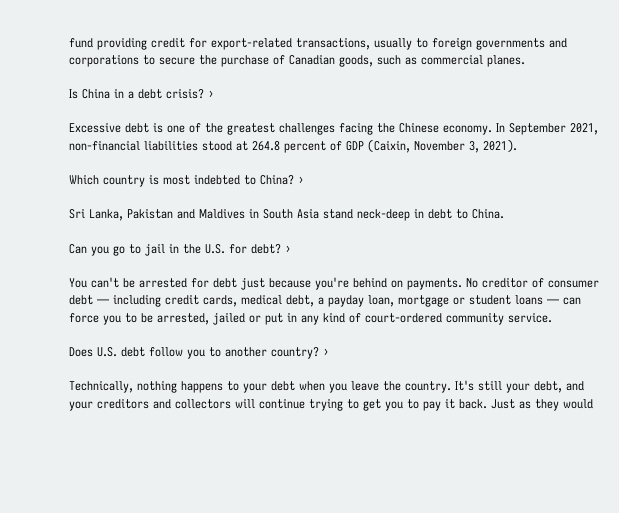fund providing credit for export-related transactions, usually to foreign governments and corporations to secure the purchase of Canadian goods, such as commercial planes.

Is China in a debt crisis? ›

Excessive debt is one of the greatest challenges facing the Chinese economy. In September 2021, non-financial liabilities stood at 264.8 percent of GDP (Caixin, November 3, 2021).

Which country is most indebted to China? ›

Sri Lanka, Pakistan and Maldives in South Asia stand neck-deep in debt to China.

Can you go to jail in the U.S. for debt? ›

You can't be arrested for debt just because you're behind on payments. No creditor of consumer debt — including credit cards, medical debt, a payday loan, mortgage or student loans — can force you to be arrested, jailed or put in any kind of court-ordered community service.

Does U.S. debt follow you to another country? ›

Technically, nothing happens to your debt when you leave the country. It's still your debt, and your creditors and collectors will continue trying to get you to pay it back. Just as they would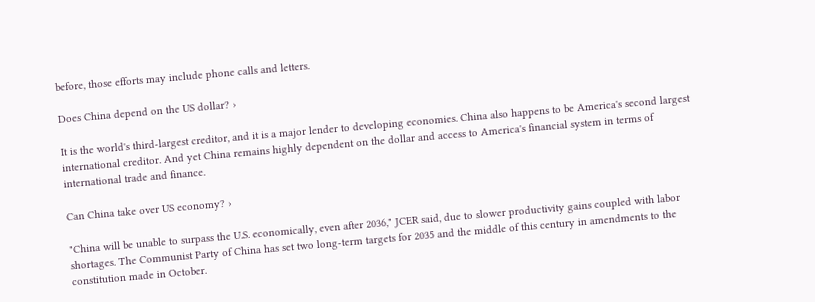before, those efforts may include phone calls and letters.

Does China depend on the US dollar? ›

It is the world's third-largest creditor, and it is a major lender to developing economies. China also happens to be America's second largest international creditor. And yet China remains highly dependent on the dollar and access to America's financial system in terms of international trade and finance.

Can China take over US economy? ›

"China will be unable to surpass the U.S. economically, even after 2036," JCER said, due to slower productivity gains coupled with labor shortages. The Communist Party of China has set two long-term targets for 2035 and the middle of this century in amendments to the constitution made in October.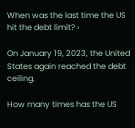When was the last time the US hit the debt limit? ›

On January 19, 2023, the United States again reached the debt ceiling.

How many times has the US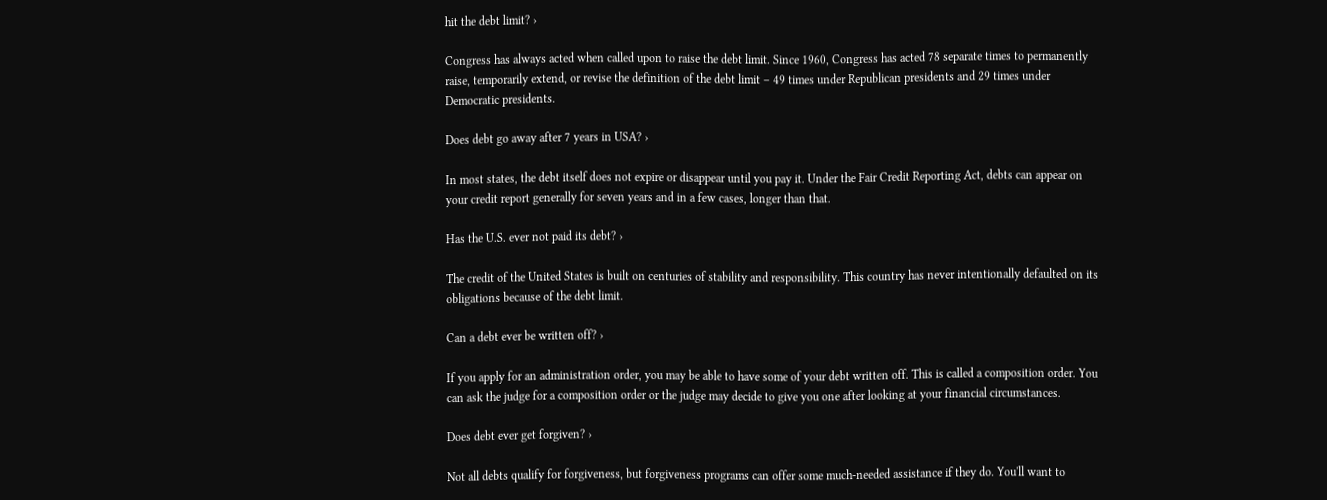hit the debt limit? ›

Congress has always acted when called upon to raise the debt limit. Since 1960, Congress has acted 78 separate times to permanently raise, temporarily extend, or revise the definition of the debt limit – 49 times under Republican presidents and 29 times under Democratic presidents.

Does debt go away after 7 years in USA? ›

In most states, the debt itself does not expire or disappear until you pay it. Under the Fair Credit Reporting Act, debts can appear on your credit report generally for seven years and in a few cases, longer than that.

Has the U.S. ever not paid its debt? ›

The credit of the United States is built on centuries of stability and responsibility. This country has never intentionally defaulted on its obligations because of the debt limit.

Can a debt ever be written off? ›

If you apply for an administration order, you may be able to have some of your debt written off. This is called a composition order. You can ask the judge for a composition order or the judge may decide to give you one after looking at your financial circumstances.

Does debt ever get forgiven? ›

Not all debts qualify for forgiveness, but forgiveness programs can offer some much-needed assistance if they do. You'll want to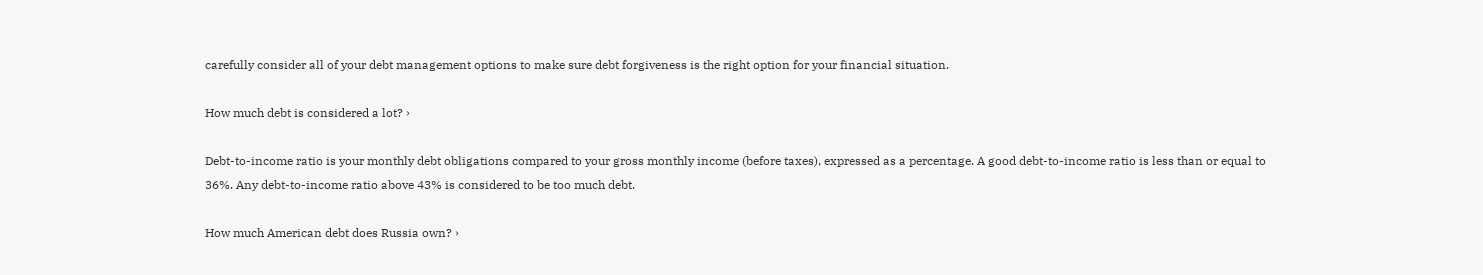carefully consider all of your debt management options to make sure debt forgiveness is the right option for your financial situation.

How much debt is considered a lot? ›

Debt-to-income ratio is your monthly debt obligations compared to your gross monthly income (before taxes), expressed as a percentage. A good debt-to-income ratio is less than or equal to 36%. Any debt-to-income ratio above 43% is considered to be too much debt.

How much American debt does Russia own? ›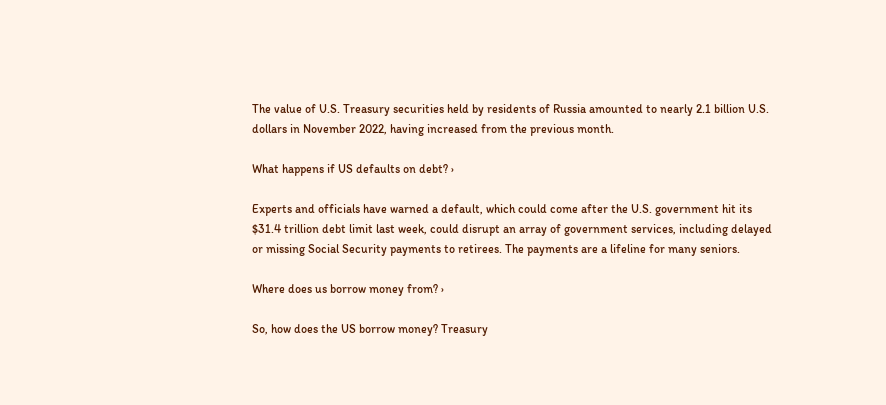The value of U.S. Treasury securities held by residents of Russia amounted to nearly 2.1 billion U.S. dollars in November 2022, having increased from the previous month.

What happens if US defaults on debt? ›

Experts and officials have warned a default, which could come after the U.S. government hit its $31.4 trillion debt limit last week, could disrupt an array of government services, including delayed or missing Social Security payments to retirees. The payments are a lifeline for many seniors.

Where does us borrow money from? ›

So, how does the US borrow money? Treasury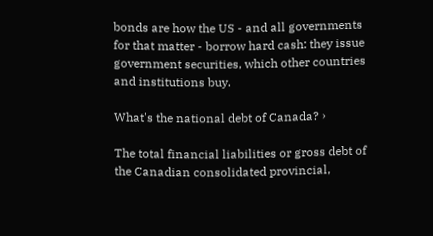bonds are how the US - and all governments for that matter - borrow hard cash: they issue government securities, which other countries and institutions buy.

What's the national debt of Canada? ›

The total financial liabilities or gross debt of the Canadian consolidated provincial,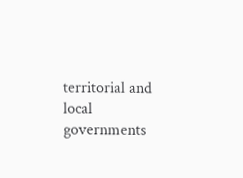territorial and local governments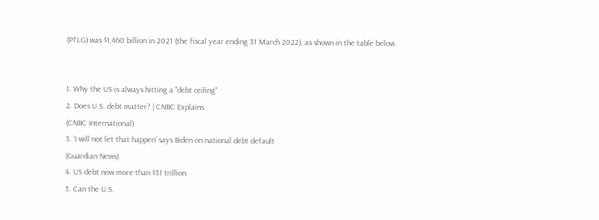(PTLG) was $1,460 billion in 2021 (the fiscal year ending 31 March 2022), as shown in the table below.


1. Why the US is always hitting a "debt ceiling"
2. Does U.S. debt matter? | CNBC Explains
(CNBC International)
3. ‘I will not let that happen’ says Biden on national debt default
(Guardian News)
4. US debt now more than $31 trillion
5. Can the U.S.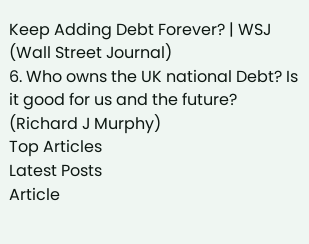Keep Adding Debt Forever? | WSJ
(Wall Street Journal)
6. Who owns the UK national Debt? Is it good for us and the future?
(Richard J Murphy)
Top Articles
Latest Posts
Article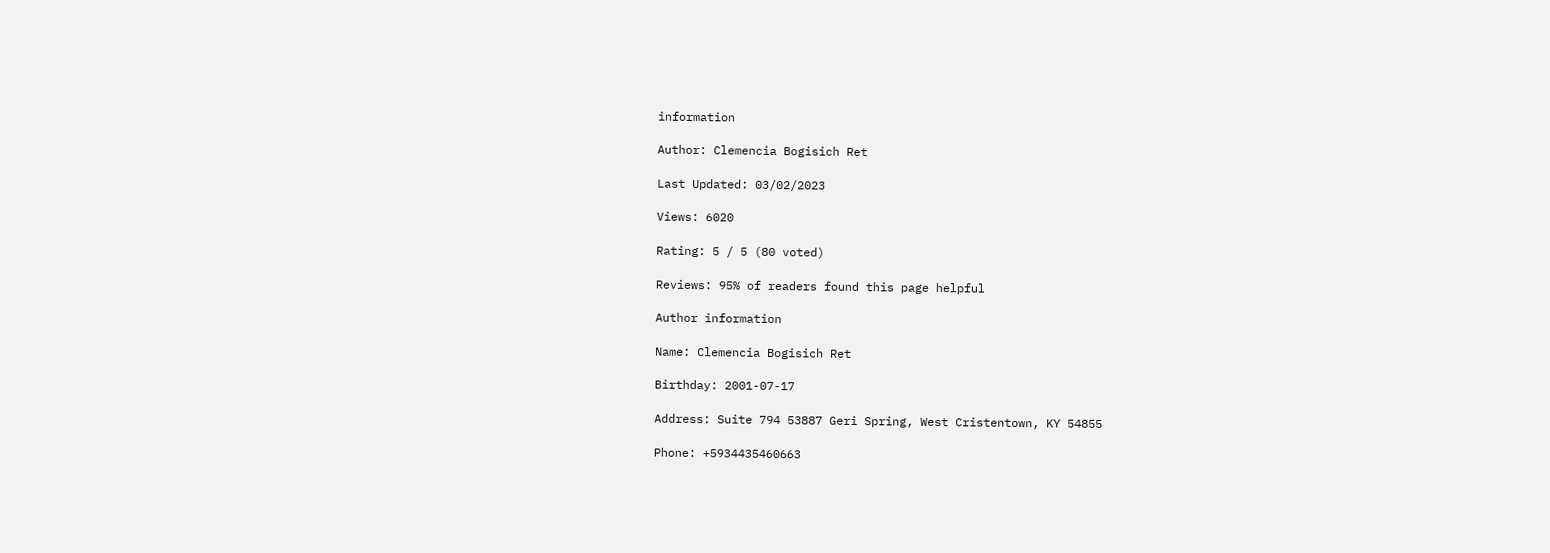information

Author: Clemencia Bogisich Ret

Last Updated: 03/02/2023

Views: 6020

Rating: 5 / 5 (80 voted)

Reviews: 95% of readers found this page helpful

Author information

Name: Clemencia Bogisich Ret

Birthday: 2001-07-17

Address: Suite 794 53887 Geri Spring, West Cristentown, KY 54855

Phone: +5934435460663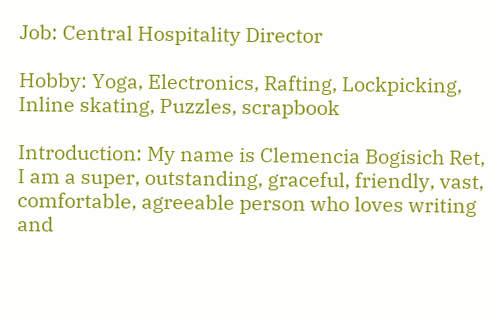Job: Central Hospitality Director

Hobby: Yoga, Electronics, Rafting, Lockpicking, Inline skating, Puzzles, scrapbook

Introduction: My name is Clemencia Bogisich Ret, I am a super, outstanding, graceful, friendly, vast, comfortable, agreeable person who loves writing and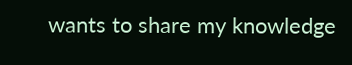wants to share my knowledge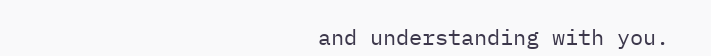and understanding with you.